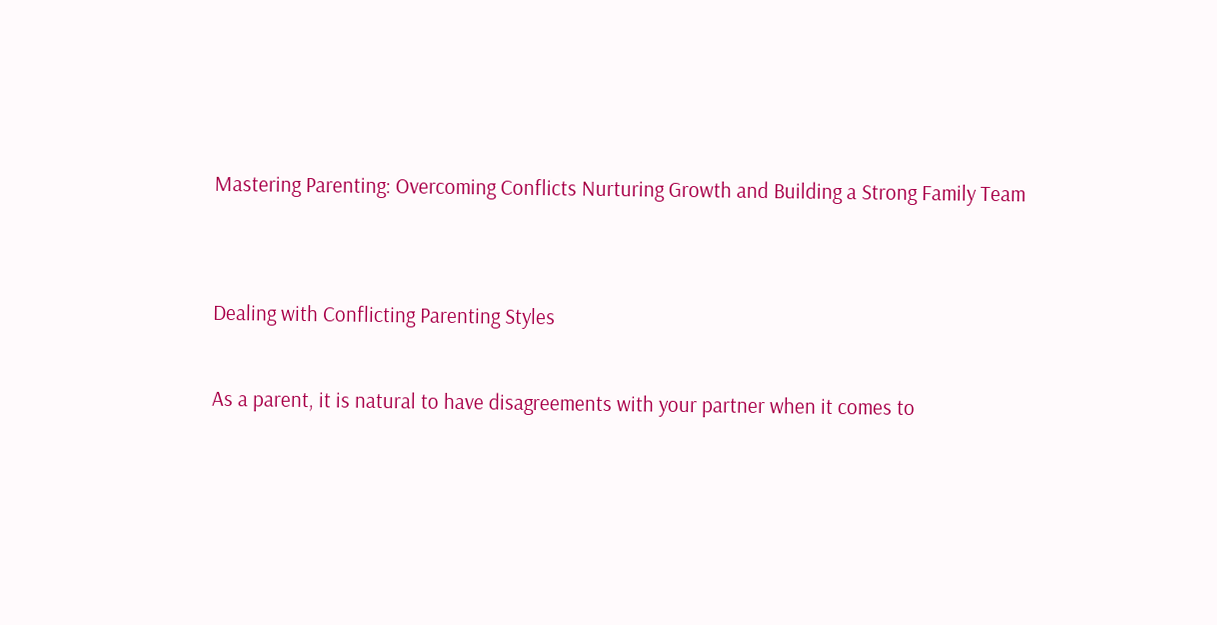Mastering Parenting: Overcoming Conflicts Nurturing Growth and Building a Strong Family Team


Dealing with Conflicting Parenting Styles

As a parent, it is natural to have disagreements with your partner when it comes to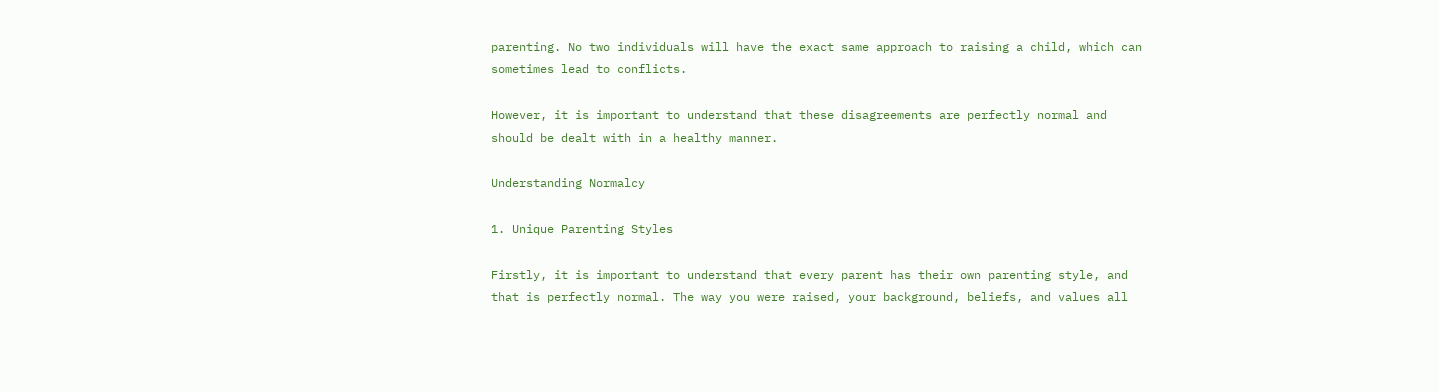parenting. No two individuals will have the exact same approach to raising a child, which can sometimes lead to conflicts.

However, it is important to understand that these disagreements are perfectly normal and should be dealt with in a healthy manner.

Understanding Normalcy

1. Unique Parenting Styles

Firstly, it is important to understand that every parent has their own parenting style, and that is perfectly normal. The way you were raised, your background, beliefs, and values all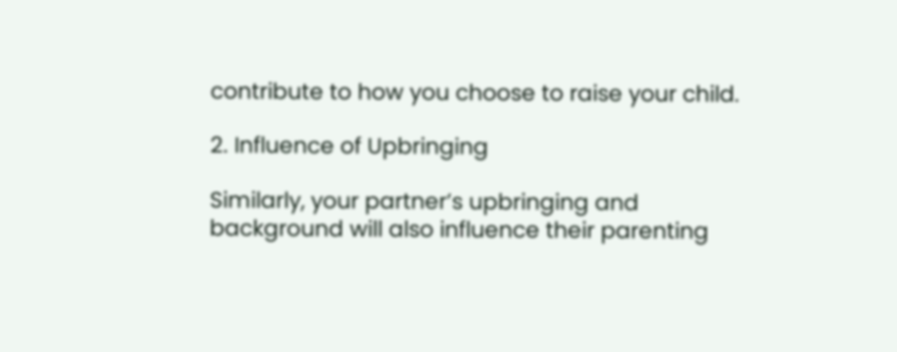contribute to how you choose to raise your child.

2. Influence of Upbringing

Similarly, your partner’s upbringing and background will also influence their parenting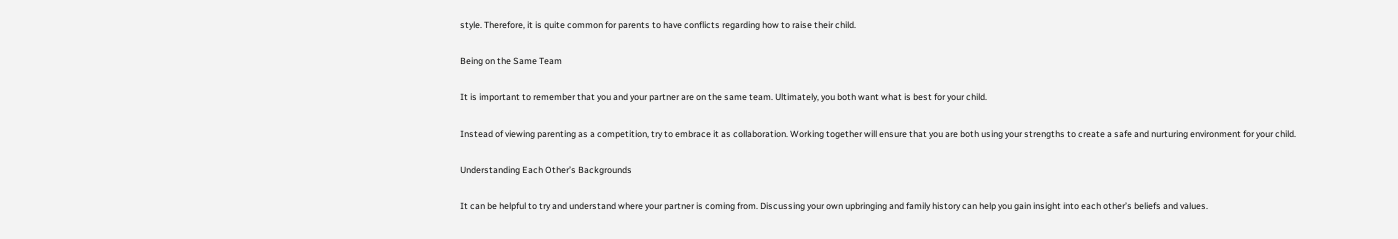style. Therefore, it is quite common for parents to have conflicts regarding how to raise their child.

Being on the Same Team

It is important to remember that you and your partner are on the same team. Ultimately, you both want what is best for your child.

Instead of viewing parenting as a competition, try to embrace it as collaboration. Working together will ensure that you are both using your strengths to create a safe and nurturing environment for your child.

Understanding Each Other’s Backgrounds

It can be helpful to try and understand where your partner is coming from. Discussing your own upbringing and family history can help you gain insight into each other’s beliefs and values.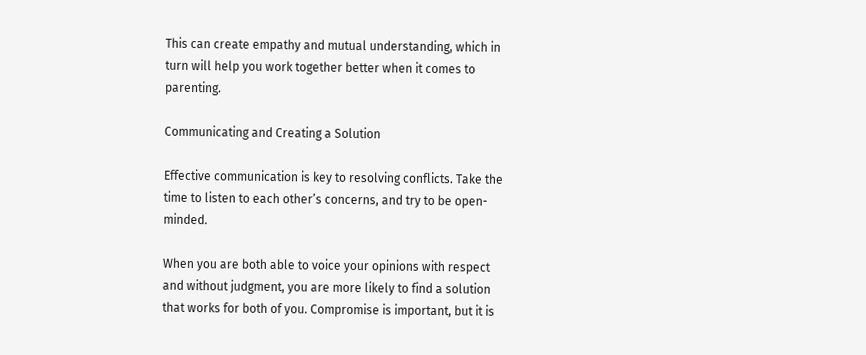This can create empathy and mutual understanding, which in turn will help you work together better when it comes to parenting.

Communicating and Creating a Solution

Effective communication is key to resolving conflicts. Take the time to listen to each other’s concerns, and try to be open-minded.

When you are both able to voice your opinions with respect and without judgment, you are more likely to find a solution that works for both of you. Compromise is important, but it is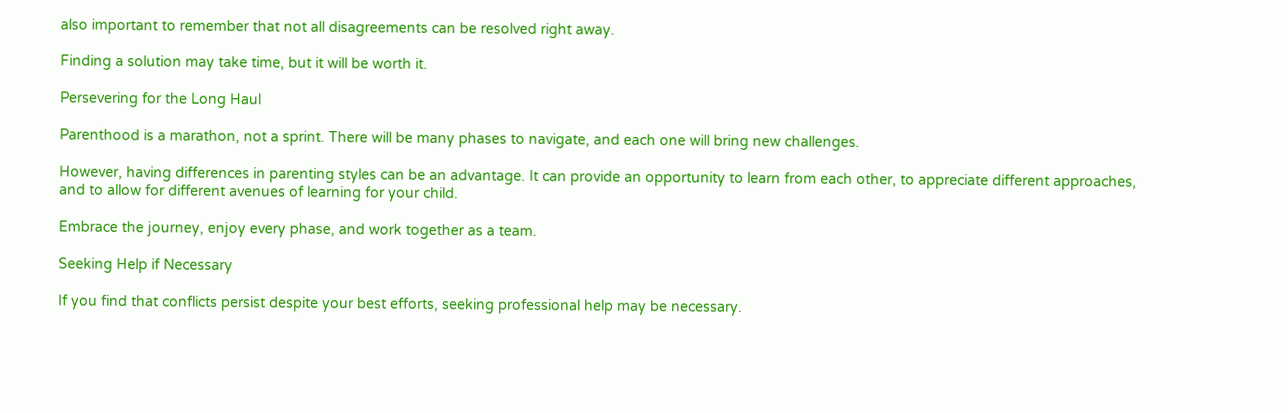also important to remember that not all disagreements can be resolved right away.

Finding a solution may take time, but it will be worth it.

Persevering for the Long Haul

Parenthood is a marathon, not a sprint. There will be many phases to navigate, and each one will bring new challenges.

However, having differences in parenting styles can be an advantage. It can provide an opportunity to learn from each other, to appreciate different approaches, and to allow for different avenues of learning for your child.

Embrace the journey, enjoy every phase, and work together as a team.

Seeking Help if Necessary

If you find that conflicts persist despite your best efforts, seeking professional help may be necessary.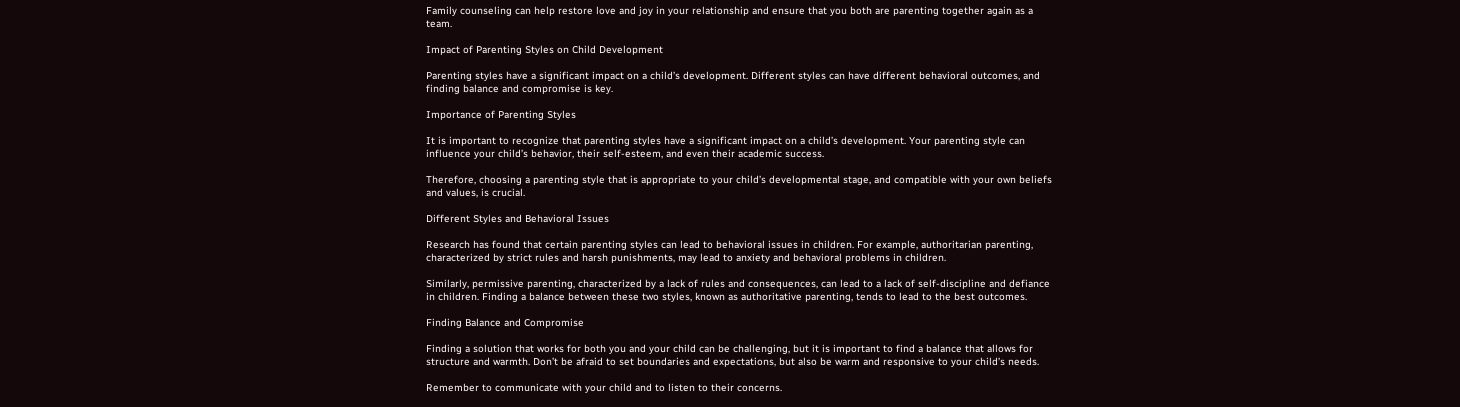Family counseling can help restore love and joy in your relationship and ensure that you both are parenting together again as a team.

Impact of Parenting Styles on Child Development

Parenting styles have a significant impact on a child’s development. Different styles can have different behavioral outcomes, and finding balance and compromise is key.

Importance of Parenting Styles

It is important to recognize that parenting styles have a significant impact on a child’s development. Your parenting style can influence your child’s behavior, their self-esteem, and even their academic success.

Therefore, choosing a parenting style that is appropriate to your child’s developmental stage, and compatible with your own beliefs and values, is crucial.

Different Styles and Behavioral Issues

Research has found that certain parenting styles can lead to behavioral issues in children. For example, authoritarian parenting, characterized by strict rules and harsh punishments, may lead to anxiety and behavioral problems in children.

Similarly, permissive parenting, characterized by a lack of rules and consequences, can lead to a lack of self-discipline and defiance in children. Finding a balance between these two styles, known as authoritative parenting, tends to lead to the best outcomes.

Finding Balance and Compromise

Finding a solution that works for both you and your child can be challenging, but it is important to find a balance that allows for structure and warmth. Don’t be afraid to set boundaries and expectations, but also be warm and responsive to your child’s needs.

Remember to communicate with your child and to listen to their concerns.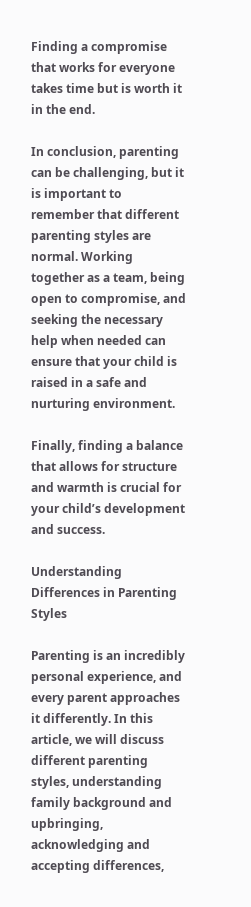Finding a compromise that works for everyone takes time but is worth it in the end.

In conclusion, parenting can be challenging, but it is important to remember that different parenting styles are normal. Working together as a team, being open to compromise, and seeking the necessary help when needed can ensure that your child is raised in a safe and nurturing environment.

Finally, finding a balance that allows for structure and warmth is crucial for your child’s development and success.

Understanding Differences in Parenting Styles

Parenting is an incredibly personal experience, and every parent approaches it differently. In this article, we will discuss different parenting styles, understanding family background and upbringing, acknowledging and accepting differences,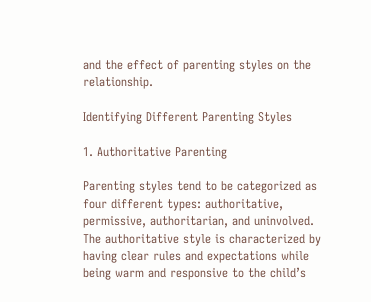and the effect of parenting styles on the relationship.

Identifying Different Parenting Styles

1. Authoritative Parenting

Parenting styles tend to be categorized as four different types: authoritative, permissive, authoritarian, and uninvolved. The authoritative style is characterized by having clear rules and expectations while being warm and responsive to the child’s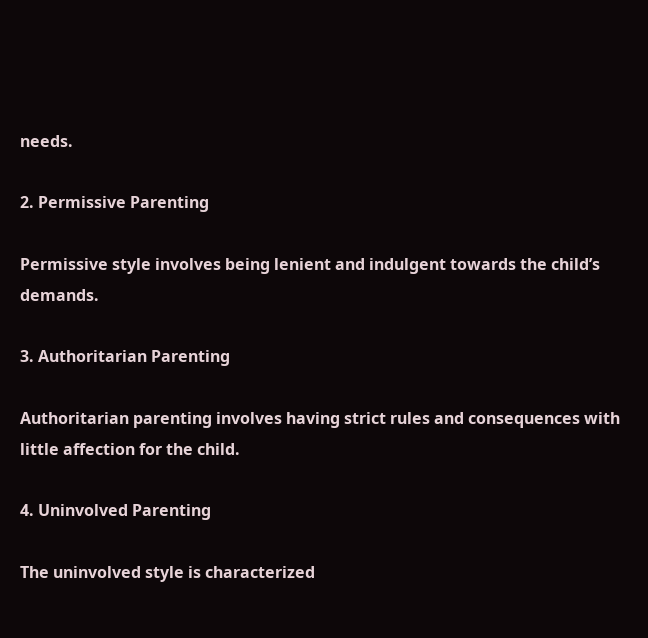needs.

2. Permissive Parenting

Permissive style involves being lenient and indulgent towards the child’s demands.

3. Authoritarian Parenting

Authoritarian parenting involves having strict rules and consequences with little affection for the child.

4. Uninvolved Parenting

The uninvolved style is characterized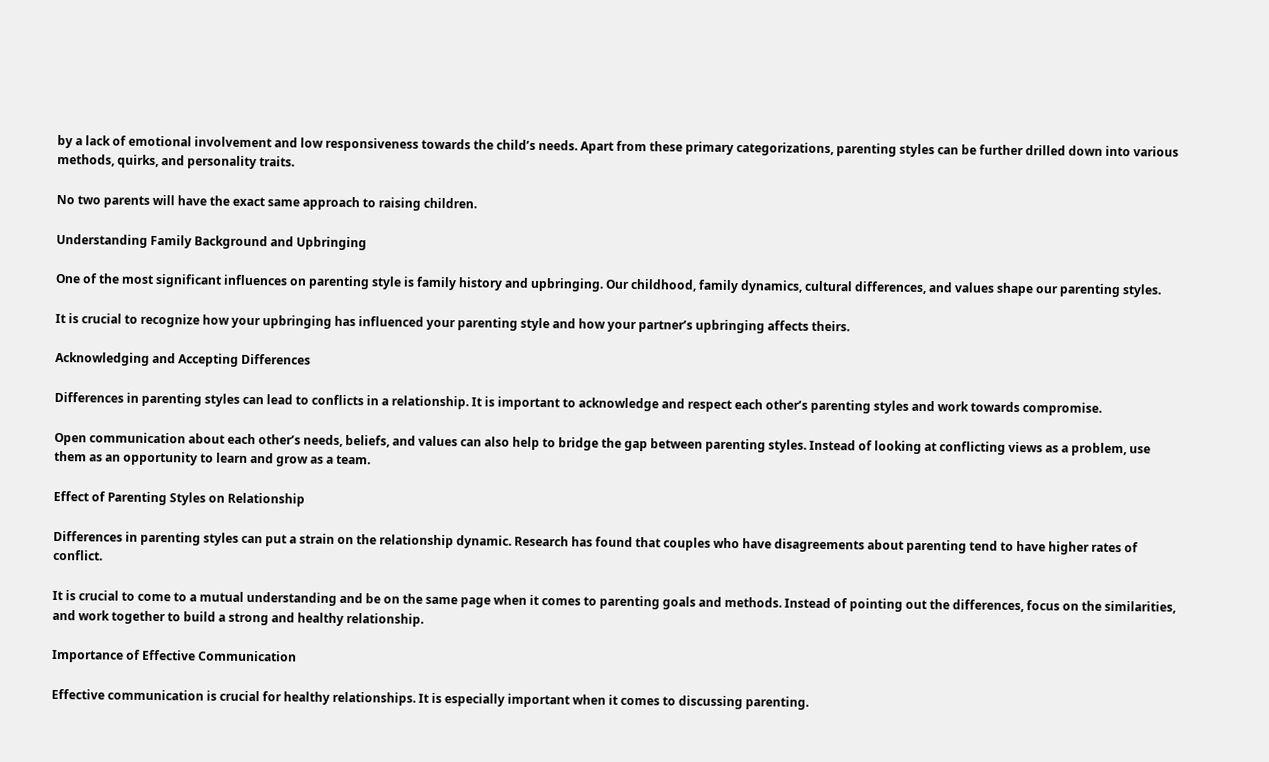by a lack of emotional involvement and low responsiveness towards the child’s needs. Apart from these primary categorizations, parenting styles can be further drilled down into various methods, quirks, and personality traits.

No two parents will have the exact same approach to raising children.

Understanding Family Background and Upbringing

One of the most significant influences on parenting style is family history and upbringing. Our childhood, family dynamics, cultural differences, and values shape our parenting styles.

It is crucial to recognize how your upbringing has influenced your parenting style and how your partner’s upbringing affects theirs.

Acknowledging and Accepting Differences

Differences in parenting styles can lead to conflicts in a relationship. It is important to acknowledge and respect each other’s parenting styles and work towards compromise.

Open communication about each other’s needs, beliefs, and values can also help to bridge the gap between parenting styles. Instead of looking at conflicting views as a problem, use them as an opportunity to learn and grow as a team.

Effect of Parenting Styles on Relationship

Differences in parenting styles can put a strain on the relationship dynamic. Research has found that couples who have disagreements about parenting tend to have higher rates of conflict.

It is crucial to come to a mutual understanding and be on the same page when it comes to parenting goals and methods. Instead of pointing out the differences, focus on the similarities, and work together to build a strong and healthy relationship.

Importance of Effective Communication

Effective communication is crucial for healthy relationships. It is especially important when it comes to discussing parenting.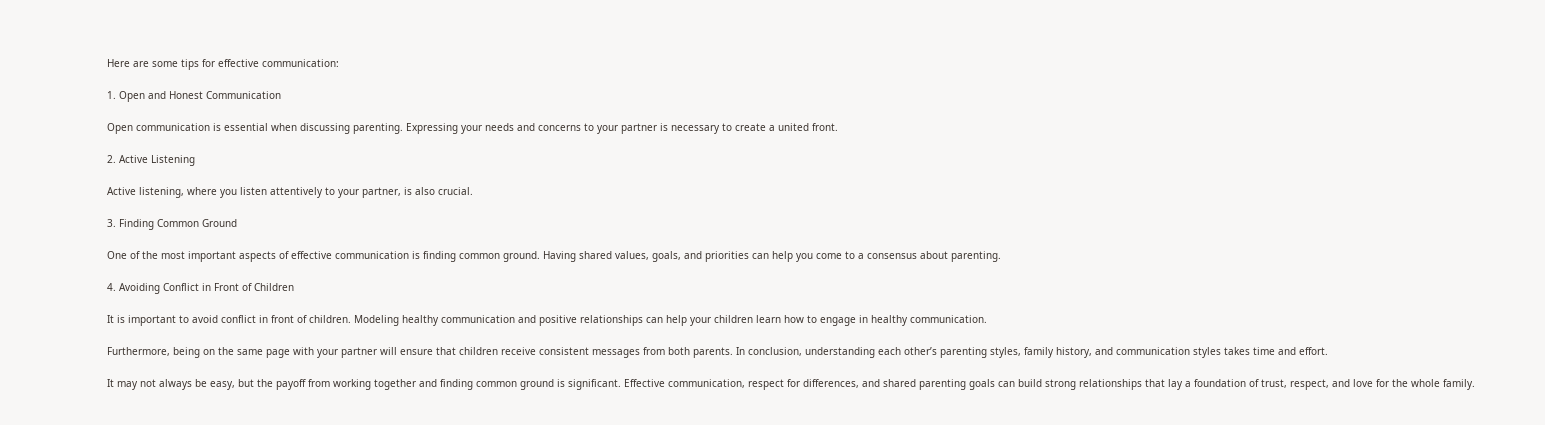Here are some tips for effective communication:

1. Open and Honest Communication

Open communication is essential when discussing parenting. Expressing your needs and concerns to your partner is necessary to create a united front.

2. Active Listening

Active listening, where you listen attentively to your partner, is also crucial.

3. Finding Common Ground

One of the most important aspects of effective communication is finding common ground. Having shared values, goals, and priorities can help you come to a consensus about parenting.

4. Avoiding Conflict in Front of Children

It is important to avoid conflict in front of children. Modeling healthy communication and positive relationships can help your children learn how to engage in healthy communication.

Furthermore, being on the same page with your partner will ensure that children receive consistent messages from both parents. In conclusion, understanding each other’s parenting styles, family history, and communication styles takes time and effort.

It may not always be easy, but the payoff from working together and finding common ground is significant. Effective communication, respect for differences, and shared parenting goals can build strong relationships that lay a foundation of trust, respect, and love for the whole family.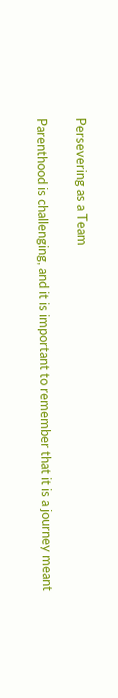Persevering as a Team

Parenthood is challenging, and it is important to remember that it is a journey meant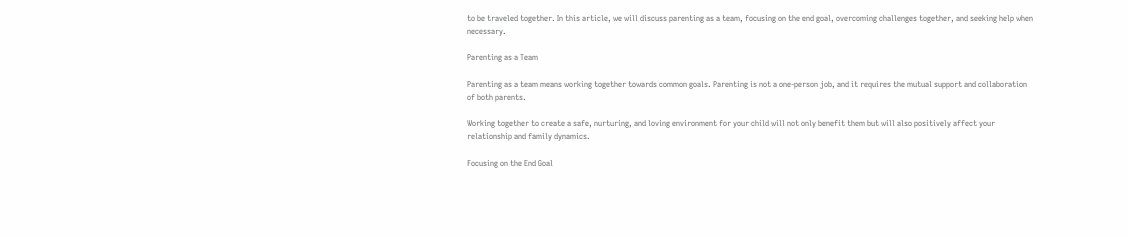to be traveled together. In this article, we will discuss parenting as a team, focusing on the end goal, overcoming challenges together, and seeking help when necessary.

Parenting as a Team

Parenting as a team means working together towards common goals. Parenting is not a one-person job, and it requires the mutual support and collaboration of both parents.

Working together to create a safe, nurturing, and loving environment for your child will not only benefit them but will also positively affect your relationship and family dynamics.

Focusing on the End Goal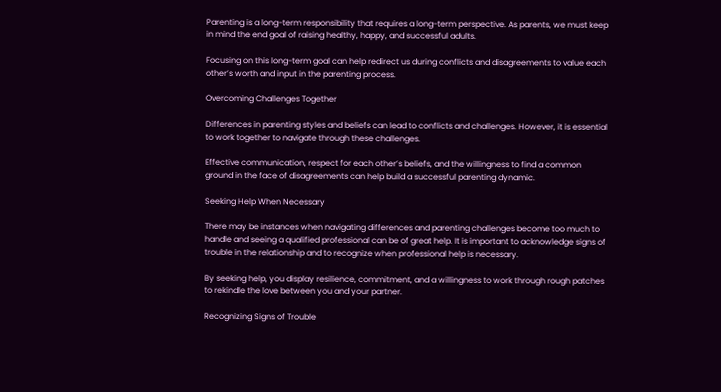Parenting is a long-term responsibility that requires a long-term perspective. As parents, we must keep in mind the end goal of raising healthy, happy, and successful adults.

Focusing on this long-term goal can help redirect us during conflicts and disagreements to value each other’s worth and input in the parenting process.

Overcoming Challenges Together

Differences in parenting styles and beliefs can lead to conflicts and challenges. However, it is essential to work together to navigate through these challenges.

Effective communication, respect for each other’s beliefs, and the willingness to find a common ground in the face of disagreements can help build a successful parenting dynamic.

Seeking Help When Necessary

There may be instances when navigating differences and parenting challenges become too much to handle and seeing a qualified professional can be of great help. It is important to acknowledge signs of trouble in the relationship and to recognize when professional help is necessary.

By seeking help, you display resilience, commitment, and a willingness to work through rough patches to rekindle the love between you and your partner.

Recognizing Signs of Trouble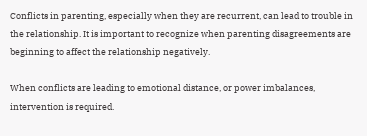Conflicts in parenting, especially when they are recurrent, can lead to trouble in the relationship. It is important to recognize when parenting disagreements are beginning to affect the relationship negatively.

When conflicts are leading to emotional distance, or power imbalances, intervention is required.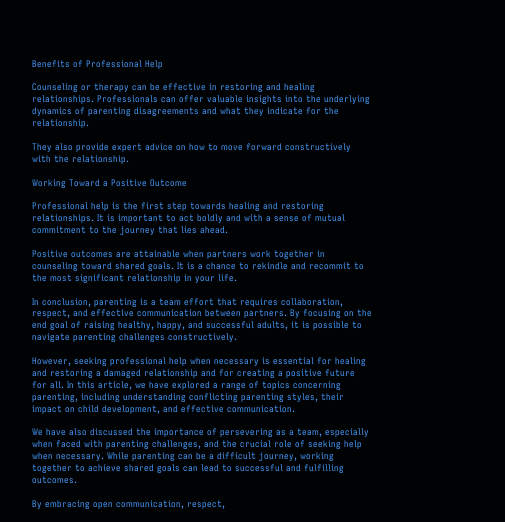Benefits of Professional Help

Counseling or therapy can be effective in restoring and healing relationships. Professionals can offer valuable insights into the underlying dynamics of parenting disagreements and what they indicate for the relationship.

They also provide expert advice on how to move forward constructively with the relationship.

Working Toward a Positive Outcome

Professional help is the first step towards healing and restoring relationships. It is important to act boldly and with a sense of mutual commitment to the journey that lies ahead.

Positive outcomes are attainable when partners work together in counseling toward shared goals. It is a chance to rekindle and recommit to the most significant relationship in your life.

In conclusion, parenting is a team effort that requires collaboration, respect, and effective communication between partners. By focusing on the end goal of raising healthy, happy, and successful adults, it is possible to navigate parenting challenges constructively.

However, seeking professional help when necessary is essential for healing and restoring a damaged relationship and for creating a positive future for all. In this article, we have explored a range of topics concerning parenting, including understanding conflicting parenting styles, their impact on child development, and effective communication.

We have also discussed the importance of persevering as a team, especially when faced with parenting challenges, and the crucial role of seeking help when necessary. While parenting can be a difficult journey, working together to achieve shared goals can lead to successful and fulfilling outcomes.

By embracing open communication, respect,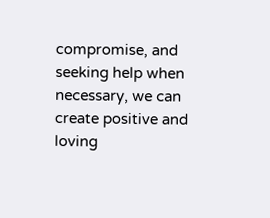compromise, and seeking help when necessary, we can create positive and loving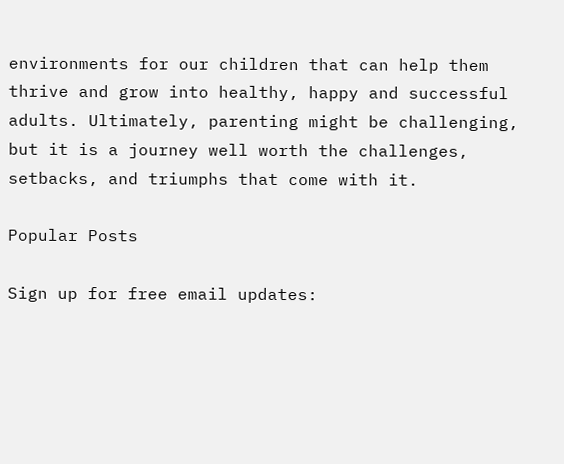environments for our children that can help them thrive and grow into healthy, happy and successful adults. Ultimately, parenting might be challenging, but it is a journey well worth the challenges, setbacks, and triumphs that come with it.

Popular Posts

Sign up for free email updates: